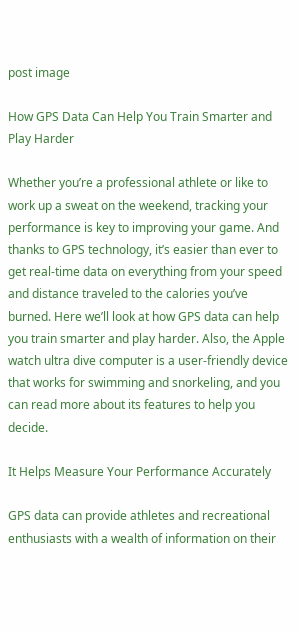post image

How GPS Data Can Help You Train Smarter and Play Harder

Whether you’re a professional athlete or like to work up a sweat on the weekend, tracking your performance is key to improving your game. And thanks to GPS technology, it’s easier than ever to get real-time data on everything from your speed and distance traveled to the calories you’ve burned. Here we’ll look at how GPS data can help you train smarter and play harder. Also, the Apple watch ultra dive computer is a user-friendly device that works for swimming and snorkeling, and you can read more about its features to help you decide.

It Helps Measure Your Performance Accurately

GPS data can provide athletes and recreational enthusiasts with a wealth of information on their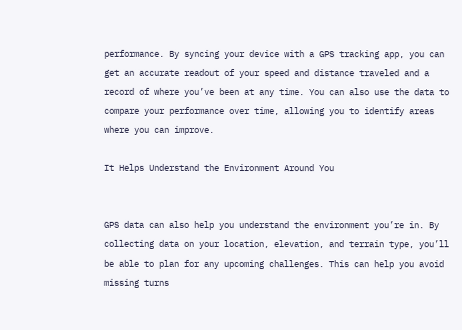performance. By syncing your device with a GPS tracking app, you can get an accurate readout of your speed and distance traveled and a record of where you’ve been at any time. You can also use the data to compare your performance over time, allowing you to identify areas where you can improve.

It Helps Understand the Environment Around You


GPS data can also help you understand the environment you’re in. By collecting data on your location, elevation, and terrain type, you’ll be able to plan for any upcoming challenges. This can help you avoid missing turns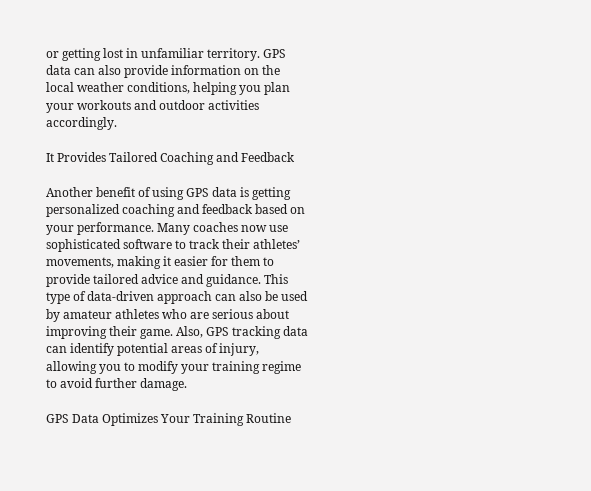or getting lost in unfamiliar territory. GPS data can also provide information on the local weather conditions, helping you plan your workouts and outdoor activities accordingly.

It Provides Tailored Coaching and Feedback

Another benefit of using GPS data is getting personalized coaching and feedback based on your performance. Many coaches now use sophisticated software to track their athletes’ movements, making it easier for them to provide tailored advice and guidance. This type of data-driven approach can also be used by amateur athletes who are serious about improving their game. Also, GPS tracking data can identify potential areas of injury, allowing you to modify your training regime to avoid further damage.

GPS Data Optimizes Your Training Routine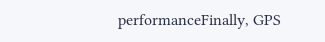performanceFinally, GPS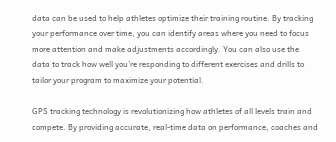data can be used to help athletes optimize their training routine. By tracking your performance over time, you can identify areas where you need to focus more attention and make adjustments accordingly. You can also use the data to track how well you’re responding to different exercises and drills to tailor your program to maximize your potential.

GPS tracking technology is revolutionizing how athletes of all levels train and compete. By providing accurate, real-time data on performance, coaches and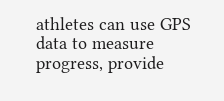athletes can use GPS data to measure progress, provide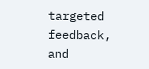targeted feedback, and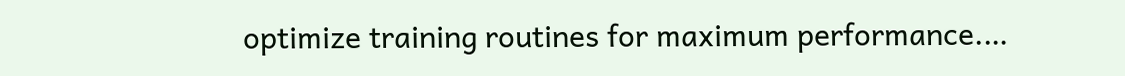optimize training routines for maximum performance.…